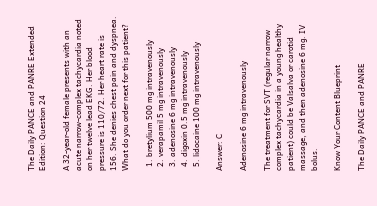The Daily PANCE and PANRE Extended Edition: Question 24

A 32-year-old female presents with an acute narrow-complex tachycardia noted on her twelve lead EKG. Her blood pressure is 110/72. Her heart rate is 156. She denies chest pain and dyspnea. What do you order next for this patient?

  1. bretylium 500 mg intravenously
  2. verapamil 5 mg intravenously
  3. adenosine 6 mg intravenously
  4. digoxin 0.5 mg intravenously
  5. lidocaine 100 mg intravenously

Answer: C

Adenosine 6 mg intravenously

The treatment for SVT (regular narrow complex tachycardia in a young healthy patient) could be Valsalva or carotid massage, and then adenosine 6 mg. IV bolus.

Know Your Content Blueprint

The Daily PANCE and PANRE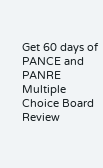Get 60 days of PANCE and PANRE Multiple Choice Board Review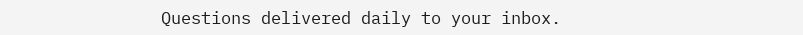Questions delivered daily to your inbox.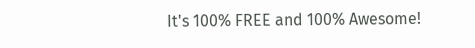It's 100% FREE and 100% Awesome!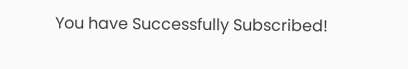You have Successfully Subscribed!